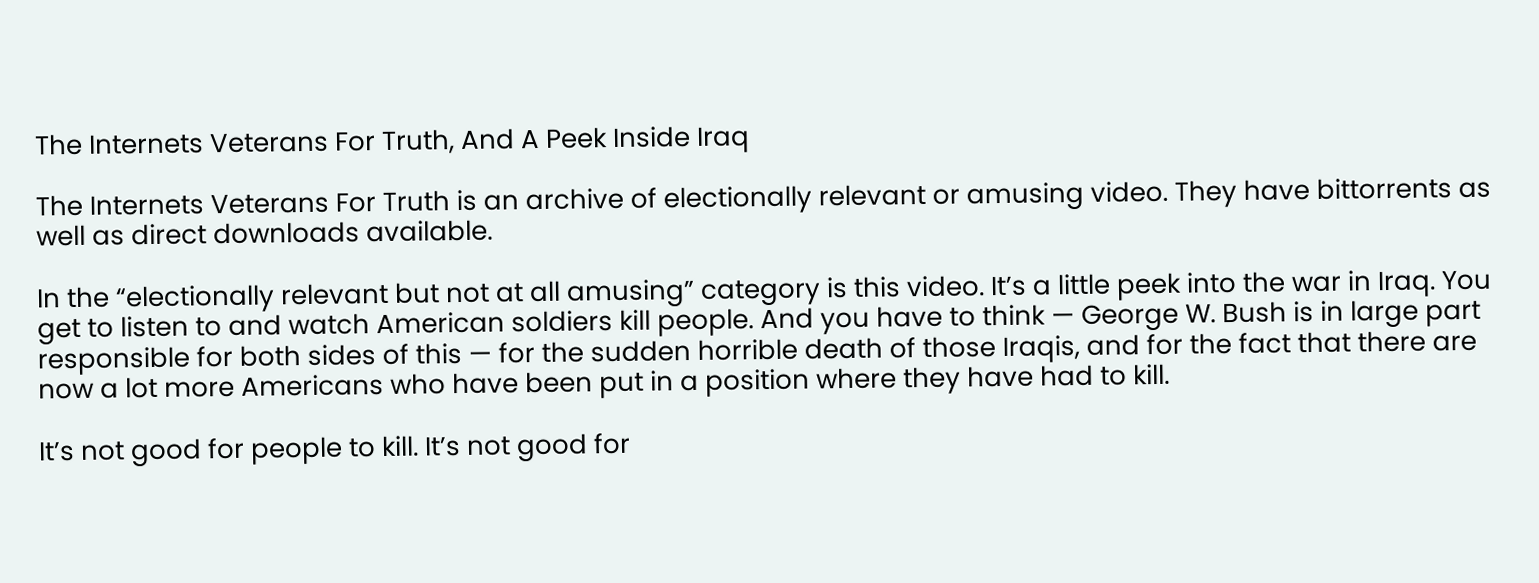The Internets Veterans For Truth, And A Peek Inside Iraq

The Internets Veterans For Truth is an archive of electionally relevant or amusing video. They have bittorrents as well as direct downloads available.

In the “electionally relevant but not at all amusing” category is this video. It’s a little peek into the war in Iraq. You get to listen to and watch American soldiers kill people. And you have to think — George W. Bush is in large part responsible for both sides of this — for the sudden horrible death of those Iraqis, and for the fact that there are now a lot more Americans who have been put in a position where they have had to kill.

It’s not good for people to kill. It’s not good for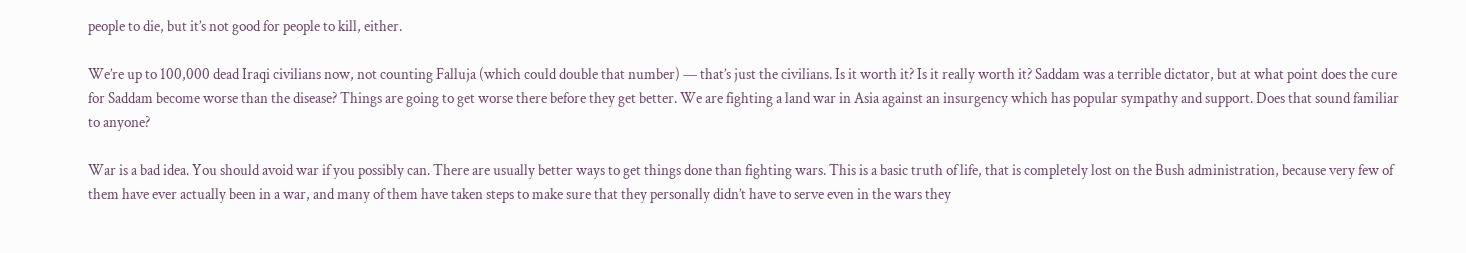people to die, but it’s not good for people to kill, either.

We’re up to 100,000 dead Iraqi civilians now, not counting Falluja (which could double that number) — that’s just the civilians. Is it worth it? Is it really worth it? Saddam was a terrible dictator, but at what point does the cure for Saddam become worse than the disease? Things are going to get worse there before they get better. We are fighting a land war in Asia against an insurgency which has popular sympathy and support. Does that sound familiar to anyone?

War is a bad idea. You should avoid war if you possibly can. There are usually better ways to get things done than fighting wars. This is a basic truth of life, that is completely lost on the Bush administration, because very few of them have ever actually been in a war, and many of them have taken steps to make sure that they personally didn’t have to serve even in the wars they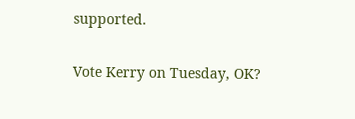supported.

Vote Kerry on Tuesday, OK?